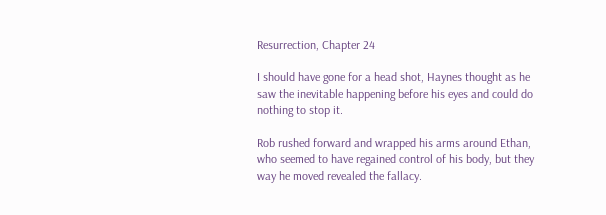Resurrection, Chapter 24

I should have gone for a head shot, Haynes thought as he saw the inevitable happening before his eyes and could do nothing to stop it.

Rob rushed forward and wrapped his arms around Ethan, who seemed to have regained control of his body, but they way he moved revealed the fallacy.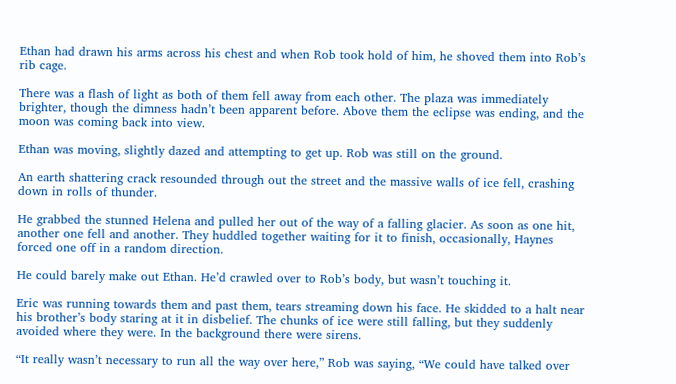Ethan had drawn his arms across his chest and when Rob took hold of him, he shoved them into Rob’s rib cage.

There was a flash of light as both of them fell away from each other. The plaza was immediately brighter, though the dimness hadn’t been apparent before. Above them the eclipse was ending, and the moon was coming back into view.

Ethan was moving, slightly dazed and attempting to get up. Rob was still on the ground.

An earth shattering crack resounded through out the street and the massive walls of ice fell, crashing down in rolls of thunder.

He grabbed the stunned Helena and pulled her out of the way of a falling glacier. As soon as one hit, another one fell and another. They huddled together waiting for it to finish, occasionally, Haynes forced one off in a random direction.

He could barely make out Ethan. He’d crawled over to Rob’s body, but wasn’t touching it.

Eric was running towards them and past them, tears streaming down his face. He skidded to a halt near his brother’s body staring at it in disbelief. The chunks of ice were still falling, but they suddenly avoided where they were. In the background there were sirens.

“It really wasn’t necessary to run all the way over here,” Rob was saying, “We could have talked over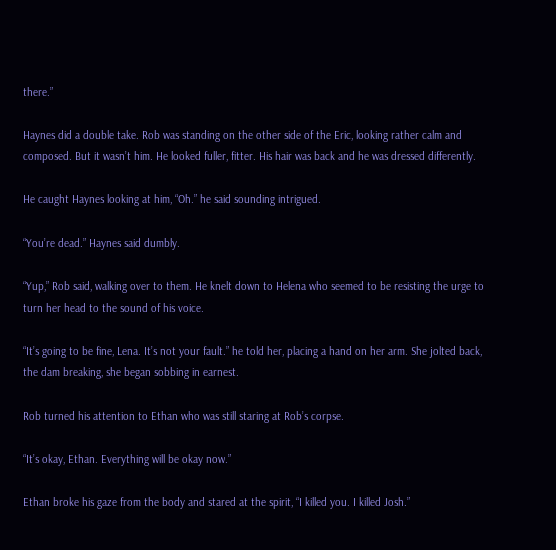there.”

Haynes did a double take. Rob was standing on the other side of the Eric, looking rather calm and composed. But it wasn’t him. He looked fuller, fitter. His hair was back and he was dressed differently.

He caught Haynes looking at him, “Oh.” he said sounding intrigued.

“You’re dead.” Haynes said dumbly.

“Yup,” Rob said, walking over to them. He knelt down to Helena who seemed to be resisting the urge to turn her head to the sound of his voice.

“It’s going to be fine, Lena. It’s not your fault.” he told her, placing a hand on her arm. She jolted back, the dam breaking, she began sobbing in earnest.

Rob turned his attention to Ethan who was still staring at Rob’s corpse.

“It’s okay, Ethan. Everything will be okay now.”

Ethan broke his gaze from the body and stared at the spirit, “I killed you. I killed Josh.”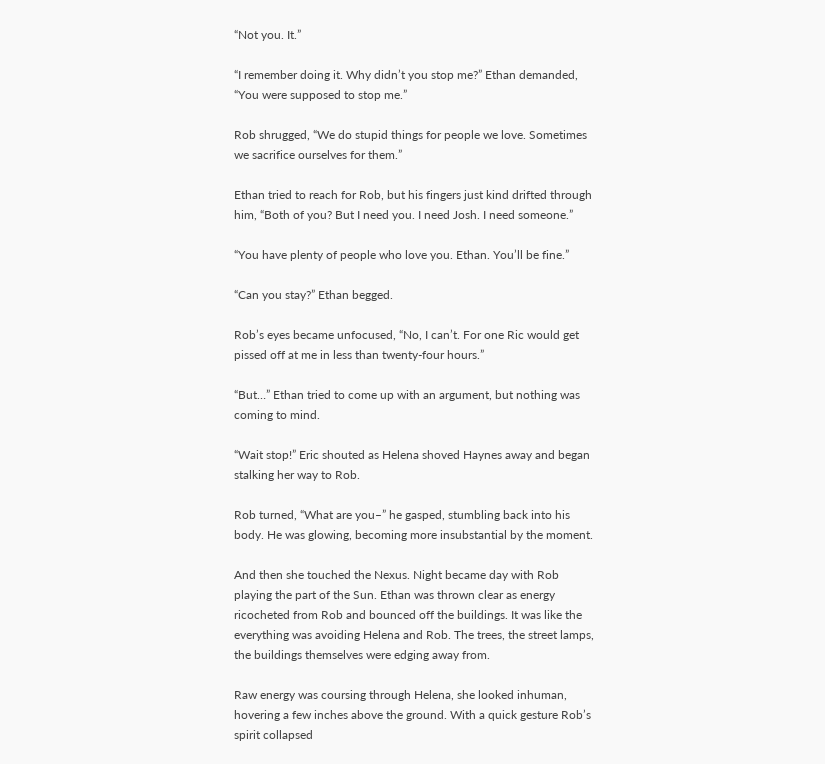“Not you. It.”

“I remember doing it. Why didn’t you stop me?” Ethan demanded, “You were supposed to stop me.”

Rob shrugged, “We do stupid things for people we love. Sometimes we sacrifice ourselves for them.”

Ethan tried to reach for Rob, but his fingers just kind drifted through him, “Both of you? But I need you. I need Josh. I need someone.”

“You have plenty of people who love you. Ethan. You’ll be fine.”

“Can you stay?” Ethan begged.

Rob’s eyes became unfocused, “No, I can’t. For one Ric would get pissed off at me in less than twenty-four hours.”

“But…” Ethan tried to come up with an argument, but nothing was coming to mind.

“Wait stop!” Eric shouted as Helena shoved Haynes away and began stalking her way to Rob.

Rob turned, “What are you–” he gasped, stumbling back into his body. He was glowing, becoming more insubstantial by the moment.

And then she touched the Nexus. Night became day with Rob playing the part of the Sun. Ethan was thrown clear as energy ricocheted from Rob and bounced off the buildings. It was like the everything was avoiding Helena and Rob. The trees, the street lamps, the buildings themselves were edging away from.

Raw energy was coursing through Helena, she looked inhuman, hovering a few inches above the ground. With a quick gesture Rob’s spirit collapsed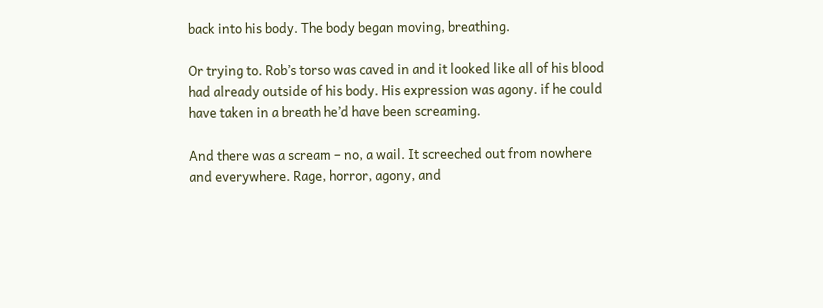back into his body. The body began moving, breathing.

Or trying to. Rob’s torso was caved in and it looked like all of his blood had already outside of his body. His expression was agony. if he could have taken in a breath he’d have been screaming.

And there was a scream – no, a wail. It screeched out from nowhere and everywhere. Rage, horror, agony, and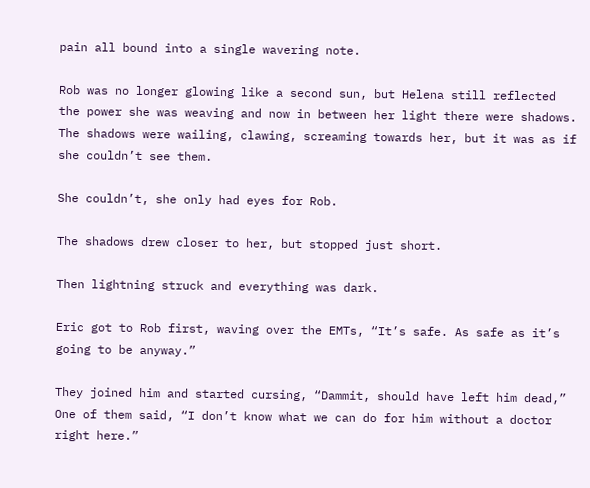pain all bound into a single wavering note.

Rob was no longer glowing like a second sun, but Helena still reflected the power she was weaving and now in between her light there were shadows. The shadows were wailing, clawing, screaming towards her, but it was as if she couldn’t see them.

She couldn’t, she only had eyes for Rob.

The shadows drew closer to her, but stopped just short.

Then lightning struck and everything was dark.

Eric got to Rob first, waving over the EMTs, “It’s safe. As safe as it’s going to be anyway.”

They joined him and started cursing, “Dammit, should have left him dead,” One of them said, “I don’t know what we can do for him without a doctor right here.”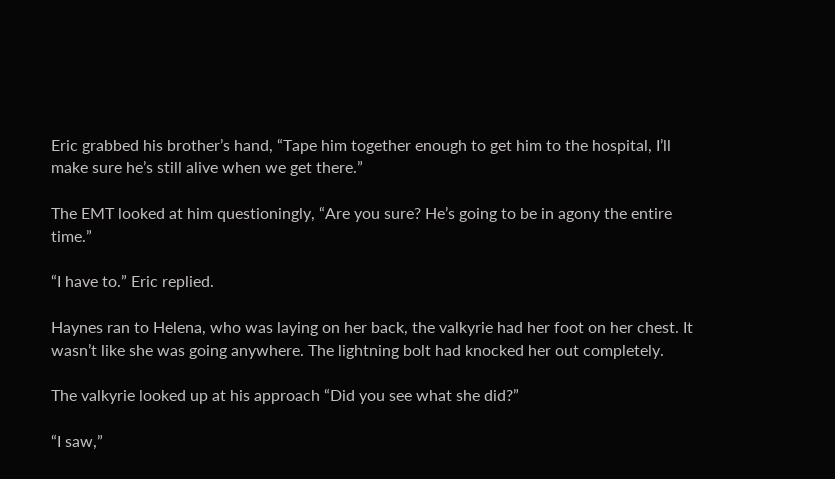Eric grabbed his brother’s hand, “Tape him together enough to get him to the hospital, I’ll make sure he’s still alive when we get there.”

The EMT looked at him questioningly, “Are you sure? He’s going to be in agony the entire time.”

“I have to.” Eric replied.

Haynes ran to Helena, who was laying on her back, the valkyrie had her foot on her chest. It wasn’t like she was going anywhere. The lightning bolt had knocked her out completely.

The valkyrie looked up at his approach “Did you see what she did?”

“I saw,”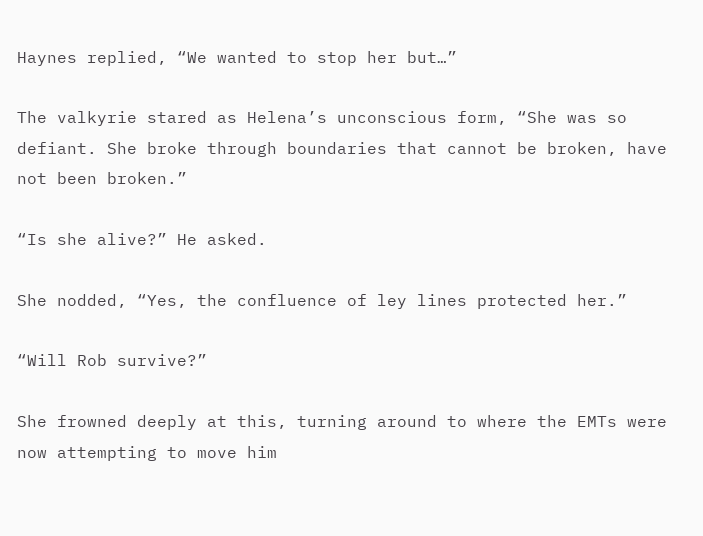Haynes replied, “We wanted to stop her but…”

The valkyrie stared as Helena’s unconscious form, “She was so defiant. She broke through boundaries that cannot be broken, have not been broken.”

“Is she alive?” He asked.

She nodded, “Yes, the confluence of ley lines protected her.”

“Will Rob survive?”

She frowned deeply at this, turning around to where the EMTs were now attempting to move him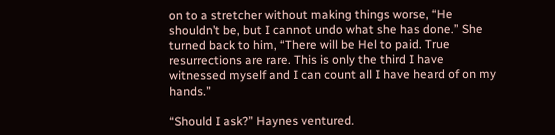on to a stretcher without making things worse, “He shouldn’t be, but I cannot undo what she has done.” She turned back to him, “There will be Hel to paid. True resurrections are rare. This is only the third I have witnessed myself and I can count all I have heard of on my hands.”

“Should I ask?” Haynes ventured.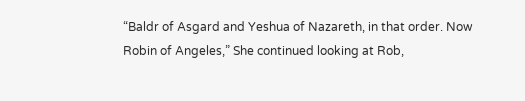“Baldr of Asgard and Yeshua of Nazareth, in that order. Now Robin of Angeles,” She continued looking at Rob,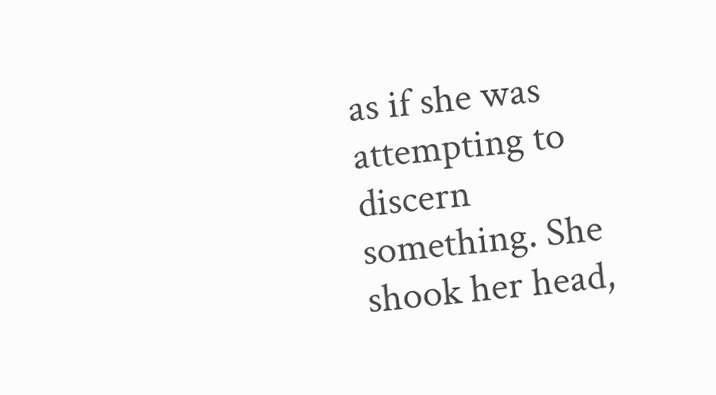as if she was attempting to discern something. She shook her head,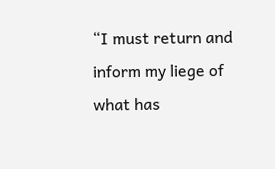“I must return and inform my liege of what has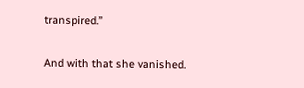transpired.”

And with that she vanished.